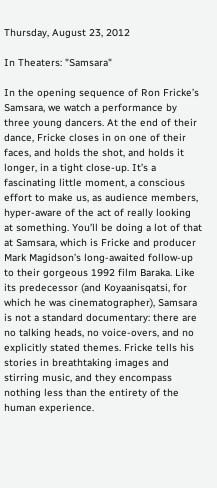Thursday, August 23, 2012

In Theaters: "Samsara"

In the opening sequence of Ron Fricke’s Samsara, we watch a performance by three young dancers. At the end of their dance, Fricke closes in on one of their faces, and holds the shot, and holds it longer, in a tight close-up. It’s a fascinating little moment, a conscious effort to make us, as audience members, hyper-aware of the act of really looking at something. You’ll be doing a lot of that at Samsara, which is Fricke and producer Mark Magidson’s long-awaited follow-up to their gorgeous 1992 film Baraka. Like its predecessor (and Koyaanisqatsi, for which he was cinematographer), Samsara is not a standard documentary: there are no talking heads, no voice-overs, and no explicitly stated themes. Fricke tells his stories in breathtaking images and stirring music, and they encompass nothing less than the entirety of the human experience.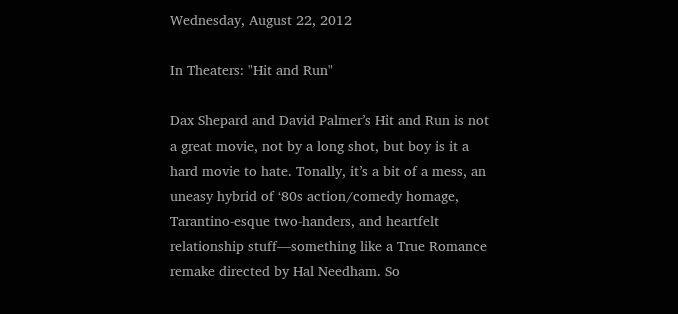Wednesday, August 22, 2012

In Theaters: "Hit and Run"

Dax Shepard and David Palmer’s Hit and Run is not a great movie, not by a long shot, but boy is it a hard movie to hate. Tonally, it’s a bit of a mess, an uneasy hybrid of ‘80s action/comedy homage, Tarantino-esque two-handers, and heartfelt relationship stuff—something like a True Romance remake directed by Hal Needham. So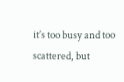it’s too busy and too scattered, but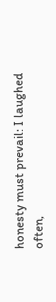honesty must prevail: I laughed often,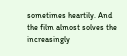sometimes heartily. And the film almost solves the increasingly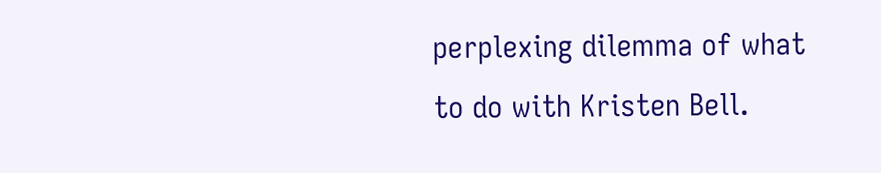perplexing dilemma of what to do with Kristen Bell.